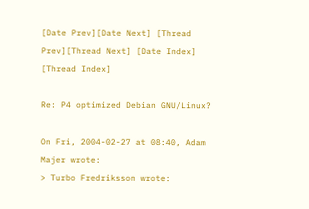[Date Prev][Date Next] [Thread Prev][Thread Next] [Date Index] [Thread Index]

Re: P4 optimized Debian GNU/Linux?

On Fri, 2004-02-27 at 08:40, Adam Majer wrote:
> Turbo Fredriksson wrote: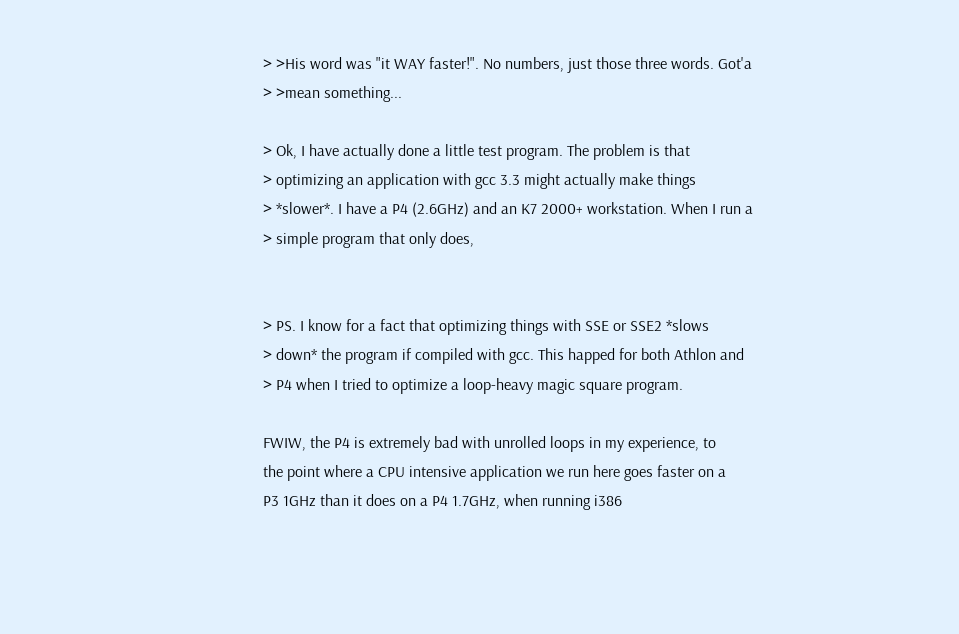> >His word was "it WAY faster!". No numbers, just those three words. Got'a
> >mean something...

> Ok, I have actually done a little test program. The problem is that
> optimizing an application with gcc 3.3 might actually make things
> *slower*. I have a P4 (2.6GHz) and an K7 2000+ workstation. When I run a
> simple program that only does,


> PS. I know for a fact that optimizing things with SSE or SSE2 *slows
> down* the program if compiled with gcc. This happed for both Athlon and
> P4 when I tried to optimize a loop-heavy magic square program.

FWIW, the P4 is extremely bad with unrolled loops in my experience, to
the point where a CPU intensive application we run here goes faster on a
P3 1GHz than it does on a P4 1.7GHz, when running i386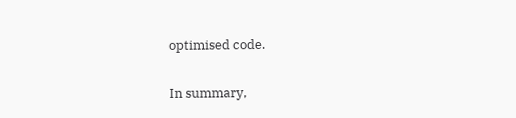optimised code.

In summary,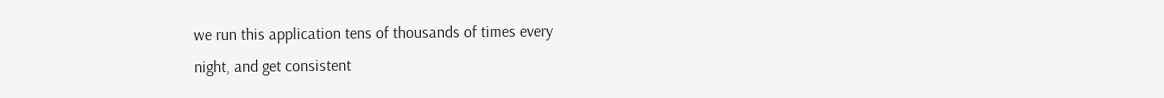we run this application tens of thousands of times every
night, and get consistent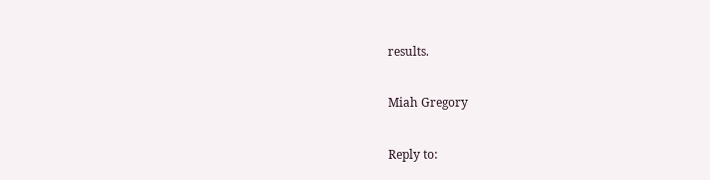results.

Miah Gregory

Reply to: